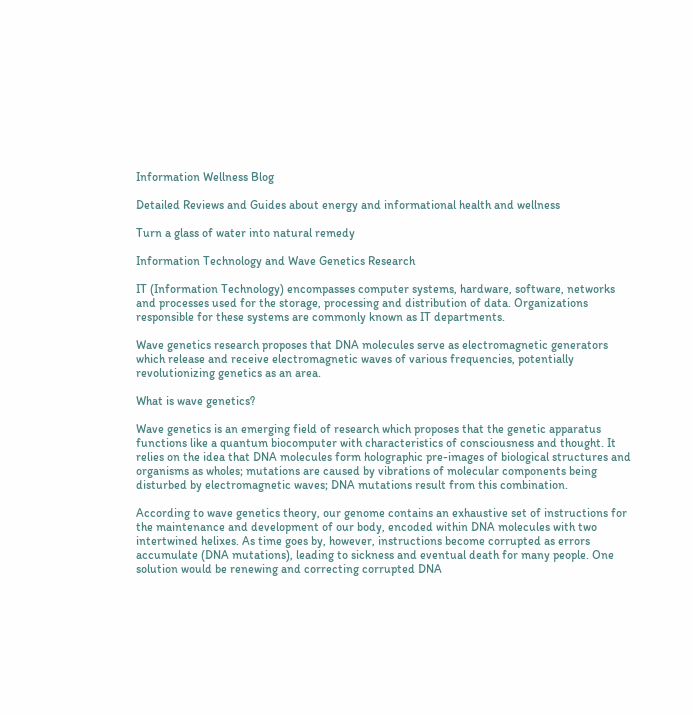Information Wellness Blog

Detailed Reviews and Guides about energy and informational health and wellness

Turn a glass of water into natural remedy

Information Technology and Wave Genetics Research

IT (Information Technology) encompasses computer systems, hardware, software, networks and processes used for the storage, processing and distribution of data. Organizations responsible for these systems are commonly known as IT departments.

Wave genetics research proposes that DNA molecules serve as electromagnetic generators which release and receive electromagnetic waves of various frequencies, potentially revolutionizing genetics as an area.

What is wave genetics?

Wave genetics is an emerging field of research which proposes that the genetic apparatus functions like a quantum biocomputer with characteristics of consciousness and thought. It relies on the idea that DNA molecules form holographic pre-images of biological structures and organisms as wholes; mutations are caused by vibrations of molecular components being disturbed by electromagnetic waves; DNA mutations result from this combination.

According to wave genetics theory, our genome contains an exhaustive set of instructions for the maintenance and development of our body, encoded within DNA molecules with two intertwined helixes. As time goes by, however, instructions become corrupted as errors accumulate (DNA mutations), leading to sickness and eventual death for many people. One solution would be renewing and correcting corrupted DNA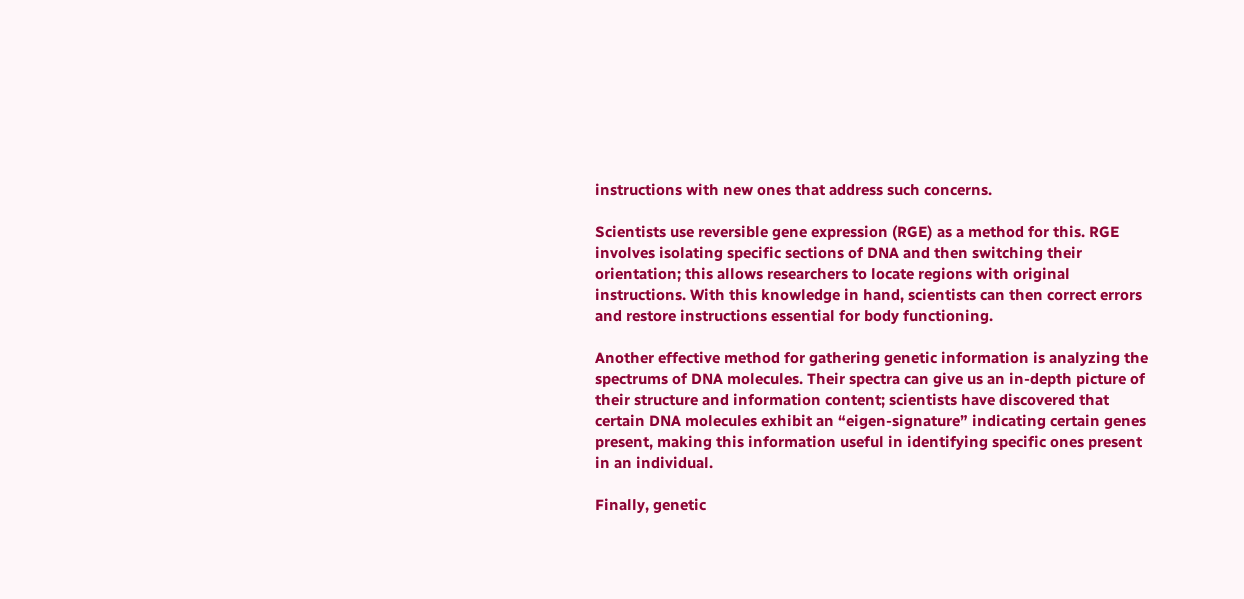instructions with new ones that address such concerns.

Scientists use reversible gene expression (RGE) as a method for this. RGE involves isolating specific sections of DNA and then switching their orientation; this allows researchers to locate regions with original instructions. With this knowledge in hand, scientists can then correct errors and restore instructions essential for body functioning.

Another effective method for gathering genetic information is analyzing the spectrums of DNA molecules. Their spectra can give us an in-depth picture of their structure and information content; scientists have discovered that certain DNA molecules exhibit an “eigen-signature” indicating certain genes present, making this information useful in identifying specific ones present in an individual.

Finally, genetic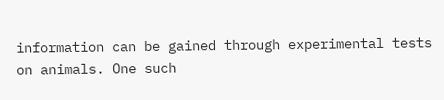information can be gained through experimental tests on animals. One such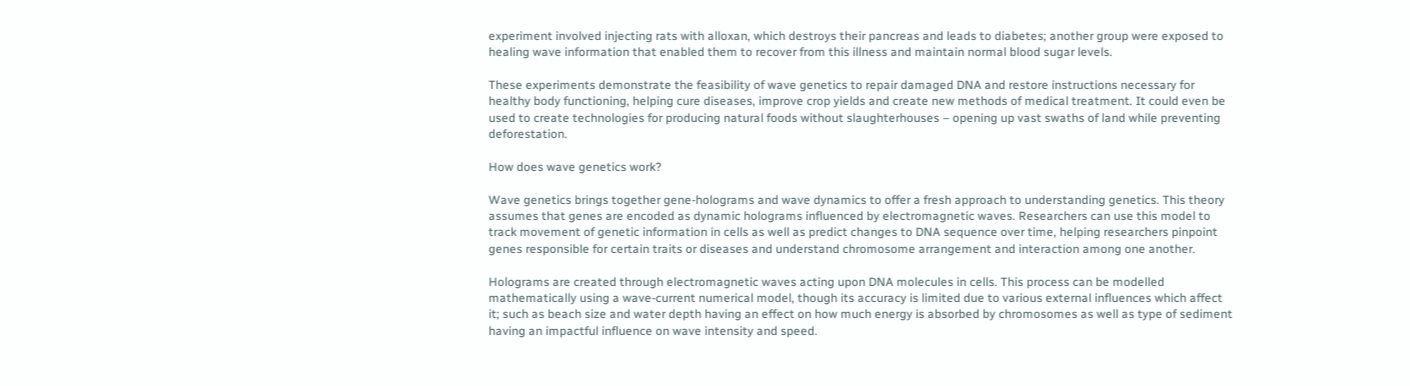experiment involved injecting rats with alloxan, which destroys their pancreas and leads to diabetes; another group were exposed to healing wave information that enabled them to recover from this illness and maintain normal blood sugar levels.

These experiments demonstrate the feasibility of wave genetics to repair damaged DNA and restore instructions necessary for healthy body functioning, helping cure diseases, improve crop yields and create new methods of medical treatment. It could even be used to create technologies for producing natural foods without slaughterhouses – opening up vast swaths of land while preventing deforestation.

How does wave genetics work?

Wave genetics brings together gene-holograms and wave dynamics to offer a fresh approach to understanding genetics. This theory assumes that genes are encoded as dynamic holograms influenced by electromagnetic waves. Researchers can use this model to track movement of genetic information in cells as well as predict changes to DNA sequence over time, helping researchers pinpoint genes responsible for certain traits or diseases and understand chromosome arrangement and interaction among one another.

Holograms are created through electromagnetic waves acting upon DNA molecules in cells. This process can be modelled mathematically using a wave-current numerical model, though its accuracy is limited due to various external influences which affect it; such as beach size and water depth having an effect on how much energy is absorbed by chromosomes as well as type of sediment having an impactful influence on wave intensity and speed.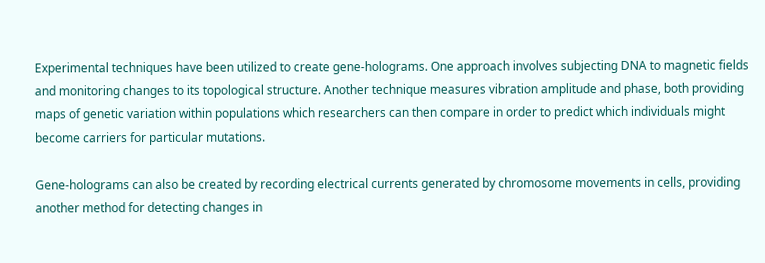Experimental techniques have been utilized to create gene-holograms. One approach involves subjecting DNA to magnetic fields and monitoring changes to its topological structure. Another technique measures vibration amplitude and phase, both providing maps of genetic variation within populations which researchers can then compare in order to predict which individuals might become carriers for particular mutations.

Gene-holograms can also be created by recording electrical currents generated by chromosome movements in cells, providing another method for detecting changes in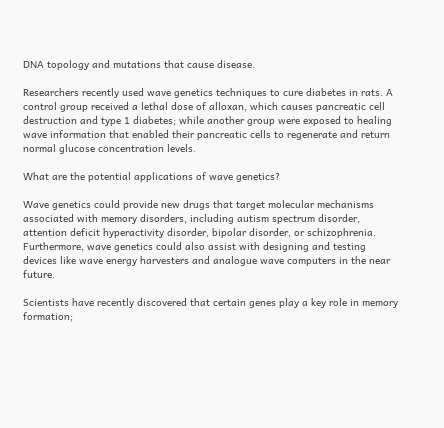DNA topology and mutations that cause disease.

Researchers recently used wave genetics techniques to cure diabetes in rats. A control group received a lethal dose of alloxan, which causes pancreatic cell destruction and type 1 diabetes; while another group were exposed to healing wave information that enabled their pancreatic cells to regenerate and return normal glucose concentration levels.

What are the potential applications of wave genetics?

Wave genetics could provide new drugs that target molecular mechanisms associated with memory disorders, including autism spectrum disorder, attention deficit hyperactivity disorder, bipolar disorder, or schizophrenia. Furthermore, wave genetics could also assist with designing and testing devices like wave energy harvesters and analogue wave computers in the near future.

Scientists have recently discovered that certain genes play a key role in memory formation;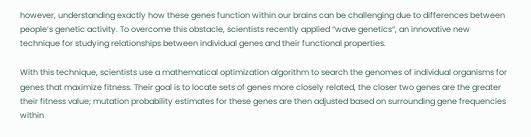however, understanding exactly how these genes function within our brains can be challenging due to differences between people’s genetic activity. To overcome this obstacle, scientists recently applied “wave genetics“, an innovative new technique for studying relationships between individual genes and their functional properties.

With this technique, scientists use a mathematical optimization algorithm to search the genomes of individual organisms for genes that maximize fitness. Their goal is to locate sets of genes more closely related, the closer two genes are the greater their fitness value; mutation probability estimates for these genes are then adjusted based on surrounding gene frequencies within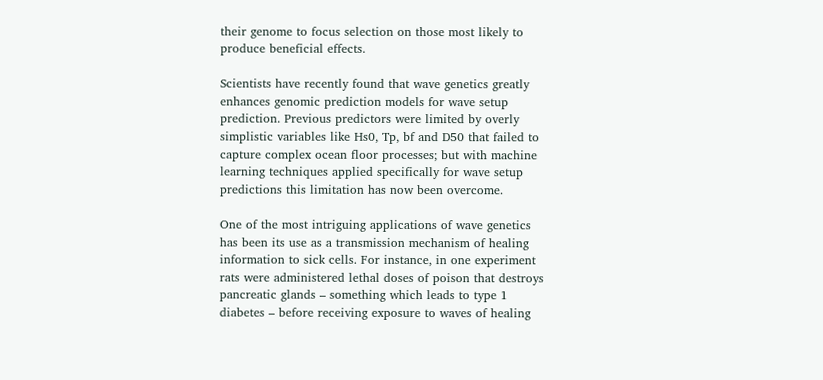their genome to focus selection on those most likely to produce beneficial effects.

Scientists have recently found that wave genetics greatly enhances genomic prediction models for wave setup prediction. Previous predictors were limited by overly simplistic variables like Hs0, Tp, bf and D50 that failed to capture complex ocean floor processes; but with machine learning techniques applied specifically for wave setup predictions this limitation has now been overcome.

One of the most intriguing applications of wave genetics has been its use as a transmission mechanism of healing information to sick cells. For instance, in one experiment rats were administered lethal doses of poison that destroys pancreatic glands – something which leads to type 1 diabetes – before receiving exposure to waves of healing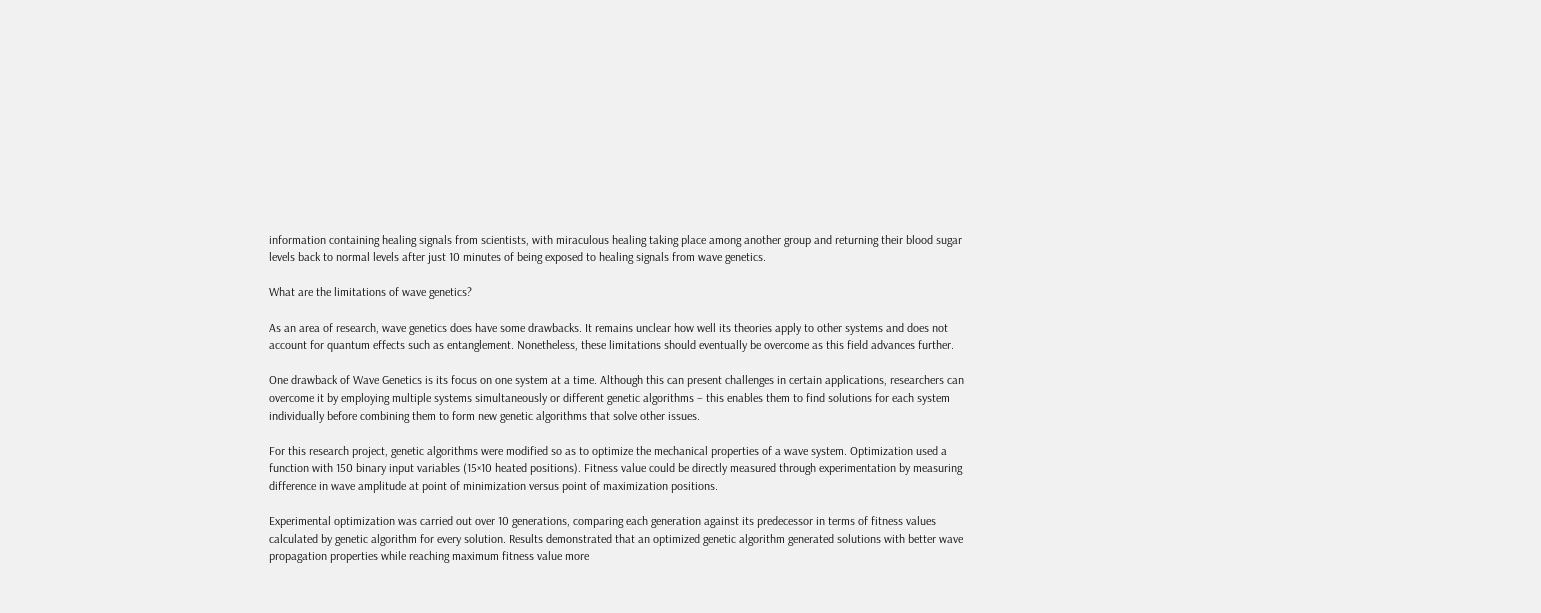information containing healing signals from scientists, with miraculous healing taking place among another group and returning their blood sugar levels back to normal levels after just 10 minutes of being exposed to healing signals from wave genetics.

What are the limitations of wave genetics?

As an area of research, wave genetics does have some drawbacks. It remains unclear how well its theories apply to other systems and does not account for quantum effects such as entanglement. Nonetheless, these limitations should eventually be overcome as this field advances further.

One drawback of Wave Genetics is its focus on one system at a time. Although this can present challenges in certain applications, researchers can overcome it by employing multiple systems simultaneously or different genetic algorithms – this enables them to find solutions for each system individually before combining them to form new genetic algorithms that solve other issues.

For this research project, genetic algorithms were modified so as to optimize the mechanical properties of a wave system. Optimization used a function with 150 binary input variables (15×10 heated positions). Fitness value could be directly measured through experimentation by measuring difference in wave amplitude at point of minimization versus point of maximization positions.

Experimental optimization was carried out over 10 generations, comparing each generation against its predecessor in terms of fitness values calculated by genetic algorithm for every solution. Results demonstrated that an optimized genetic algorithm generated solutions with better wave propagation properties while reaching maximum fitness value more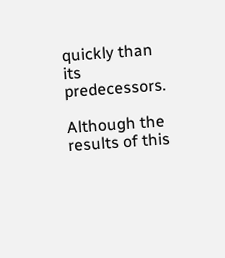quickly than its predecessors.

Although the results of this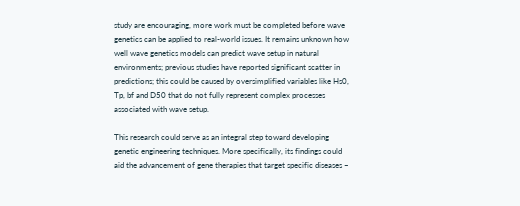study are encouraging, more work must be completed before wave genetics can be applied to real-world issues. It remains unknown how well wave genetics models can predict wave setup in natural environments; previous studies have reported significant scatter in predictions; this could be caused by oversimplified variables like Hs0, Tp, bf and D50 that do not fully represent complex processes associated with wave setup.

This research could serve as an integral step toward developing genetic engineering techniques. More specifically, its findings could aid the advancement of gene therapies that target specific diseases –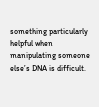something particularly helpful when manipulating someone else’s DNA is difficult.